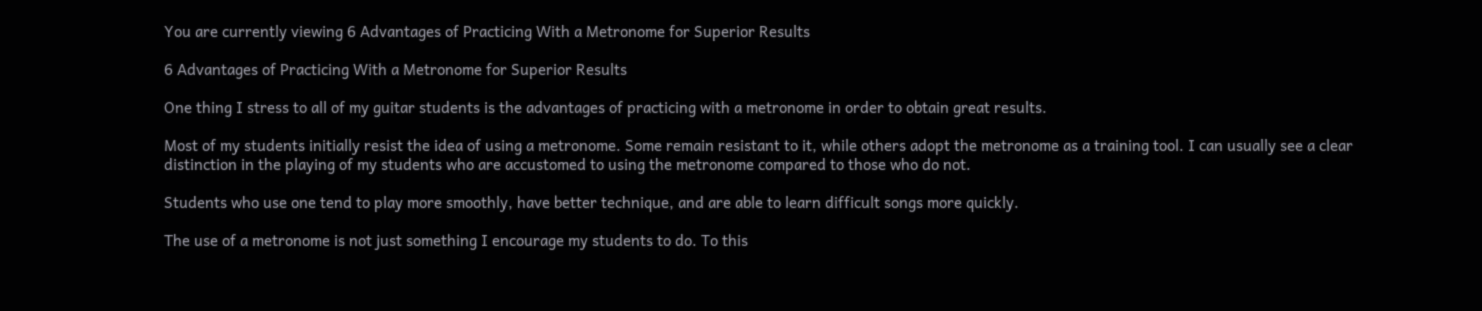You are currently viewing 6 Advantages of Practicing With a Metronome for Superior Results

6 Advantages of Practicing With a Metronome for Superior Results

One thing I stress to all of my guitar students is the advantages of practicing with a metronome in order to obtain great results.

Most of my students initially resist the idea of using a metronome. Some remain resistant to it, while others adopt the metronome as a training tool. I can usually see a clear distinction in the playing of my students who are accustomed to using the metronome compared to those who do not.

Students who use one tend to play more smoothly, have better technique, and are able to learn difficult songs more quickly.

The use of a metronome is not just something I encourage my students to do. To this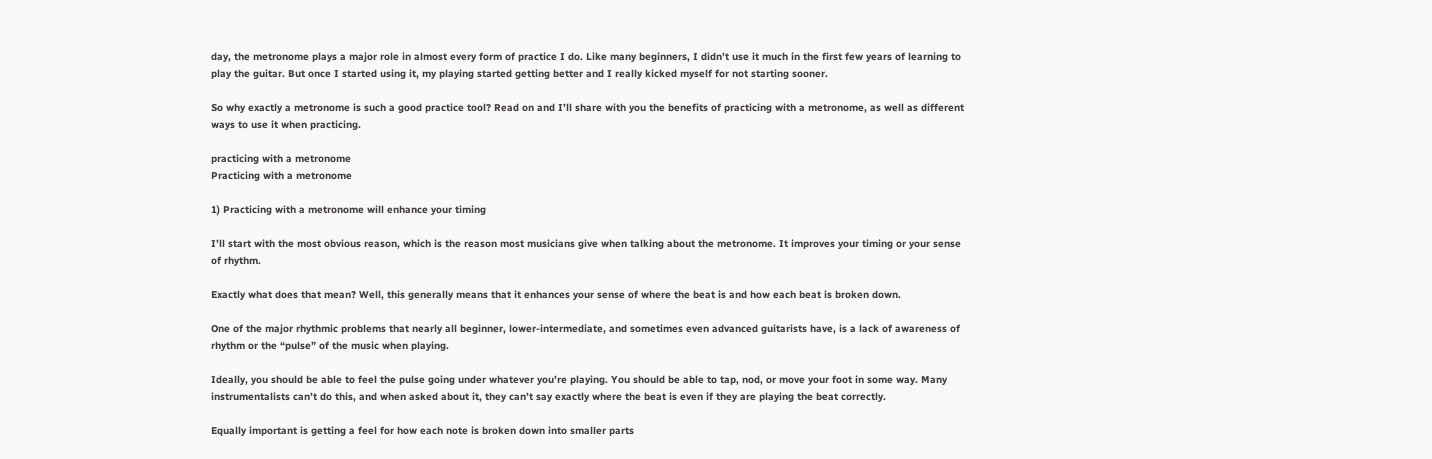day, the metronome plays a major role in almost every form of practice I do. Like many beginners, I didn’t use it much in the first few years of learning to play the guitar. But once I started using it, my playing started getting better and I really kicked myself for not starting sooner.

So why exactly a metronome is such a good practice tool? Read on and I’ll share with you the benefits of practicing with a metronome, as well as different ways to use it when practicing.

practicing with a metronome
Practicing with a metronome

1) Practicing with a metronome will enhance your timing

I’ll start with the most obvious reason, which is the reason most musicians give when talking about the metronome. It improves your timing or your sense of rhythm.

Exactly what does that mean? Well, this generally means that it enhances your sense of where the beat is and how each beat is broken down.

One of the major rhythmic problems that nearly all beginner, lower-intermediate, and sometimes even advanced guitarists have, is a lack of awareness of rhythm or the “pulse” of the music when playing.

Ideally, you should be able to feel the pulse going under whatever you’re playing. You should be able to tap, nod, or move your foot in some way. Many instrumentalists can’t do this, and when asked about it, they can’t say exactly where the beat is even if they are playing the beat correctly.

Equally important is getting a feel for how each note is broken down into smaller parts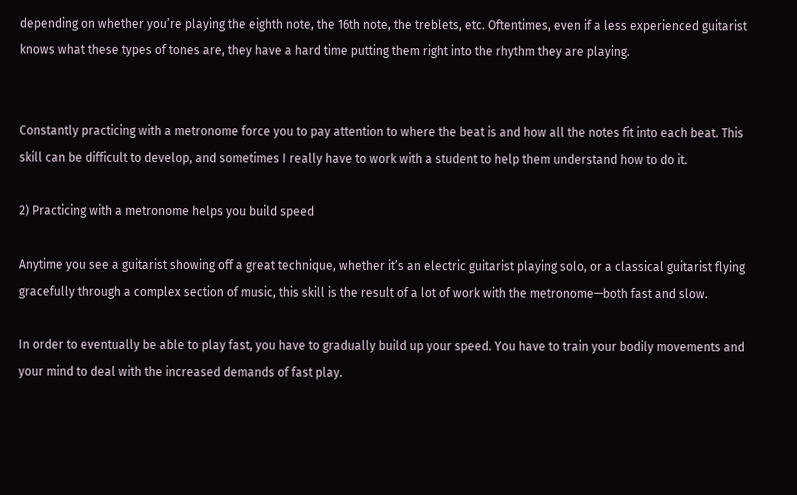depending on whether you’re playing the eighth note, the 16th note, the treblets, etc. Oftentimes, even if a less experienced guitarist knows what these types of tones are, they have a hard time putting them right into the rhythm they are playing.


Constantly practicing with a metronome force you to pay attention to where the beat is and how all the notes fit into each beat. This skill can be difficult to develop, and sometimes I really have to work with a student to help them understand how to do it.

2) Practicing with a metronome helps you build speed

Anytime you see a guitarist showing off a great technique, whether it’s an electric guitarist playing solo, or a classical guitarist flying gracefully through a complex section of music, this skill is the result of a lot of work with the metronome—both fast and slow.

In order to eventually be able to play fast, you have to gradually build up your speed. You have to train your bodily movements and your mind to deal with the increased demands of fast play.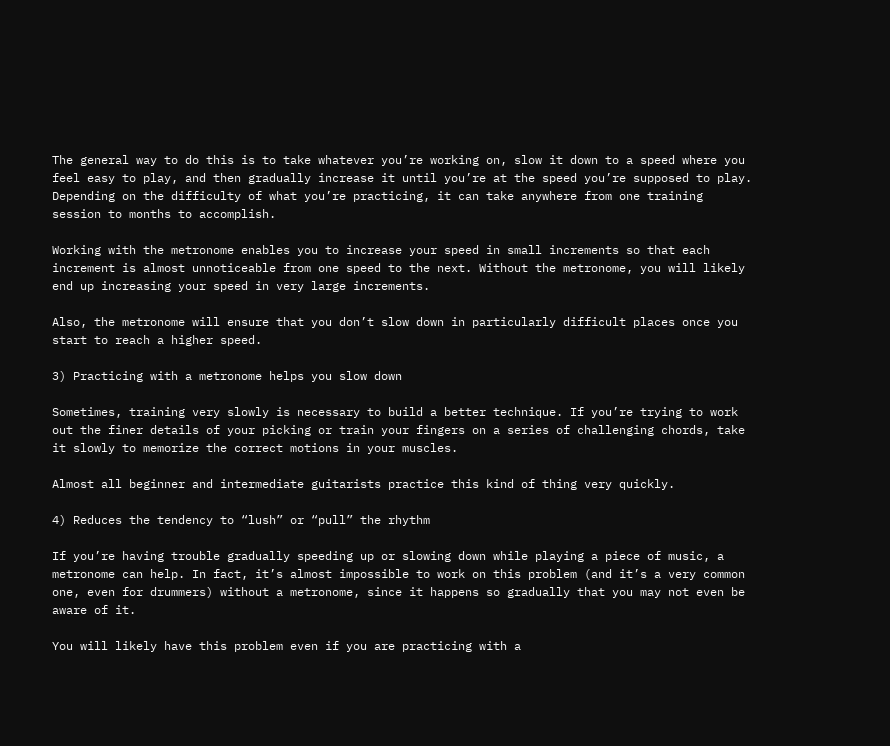The general way to do this is to take whatever you’re working on, slow it down to a speed where you feel easy to play, and then gradually increase it until you’re at the speed you’re supposed to play. Depending on the difficulty of what you’re practicing, it can take anywhere from one training session to months to accomplish.

Working with the metronome enables you to increase your speed in small increments so that each increment is almost unnoticeable from one speed to the next. Without the metronome, you will likely end up increasing your speed in very large increments.

Also, the metronome will ensure that you don’t slow down in particularly difficult places once you start to reach a higher speed.

3) Practicing with a metronome helps you slow down

Sometimes, training very slowly is necessary to build a better technique. If you’re trying to work out the finer details of your picking or train your fingers on a series of challenging chords, take it slowly to memorize the correct motions in your muscles.

Almost all beginner and intermediate guitarists practice this kind of thing very quickly.

4) Reduces the tendency to “lush” or “pull” the rhythm

If you’re having trouble gradually speeding up or slowing down while playing a piece of music, a metronome can help. In fact, it’s almost impossible to work on this problem (and it’s a very common one, even for drummers) without a metronome, since it happens so gradually that you may not even be aware of it.

You will likely have this problem even if you are practicing with a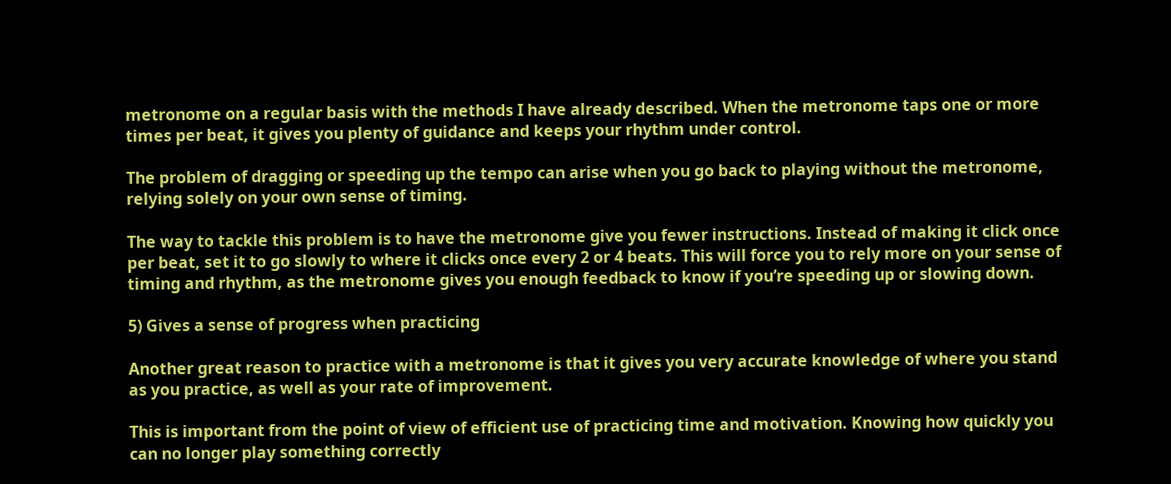metronome on a regular basis with the methods I have already described. When the metronome taps one or more times per beat, it gives you plenty of guidance and keeps your rhythm under control.

The problem of dragging or speeding up the tempo can arise when you go back to playing without the metronome, relying solely on your own sense of timing.

The way to tackle this problem is to have the metronome give you fewer instructions. Instead of making it click once per beat, set it to go slowly to where it clicks once every 2 or 4 beats. This will force you to rely more on your sense of timing and rhythm, as the metronome gives you enough feedback to know if you’re speeding up or slowing down.

5) Gives a sense of progress when practicing

Another great reason to practice with a metronome is that it gives you very accurate knowledge of where you stand as you practice, as well as your rate of improvement.

This is important from the point of view of efficient use of practicing time and motivation. Knowing how quickly you can no longer play something correctly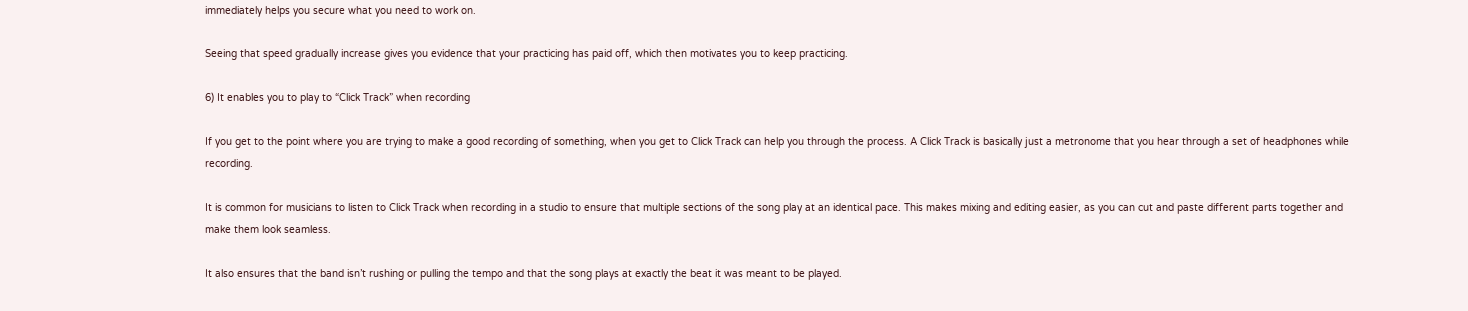immediately helps you secure what you need to work on.

Seeing that speed gradually increase gives you evidence that your practicing has paid off, which then motivates you to keep practicing.

6) It enables you to play to “Click Track” when recording

If you get to the point where you are trying to make a good recording of something, when you get to Click Track can help you through the process. A Click Track is basically just a metronome that you hear through a set of headphones while recording.

It is common for musicians to listen to Click Track when recording in a studio to ensure that multiple sections of the song play at an identical pace. This makes mixing and editing easier, as you can cut and paste different parts together and make them look seamless.

It also ensures that the band isn’t rushing or pulling the tempo and that the song plays at exactly the beat it was meant to be played.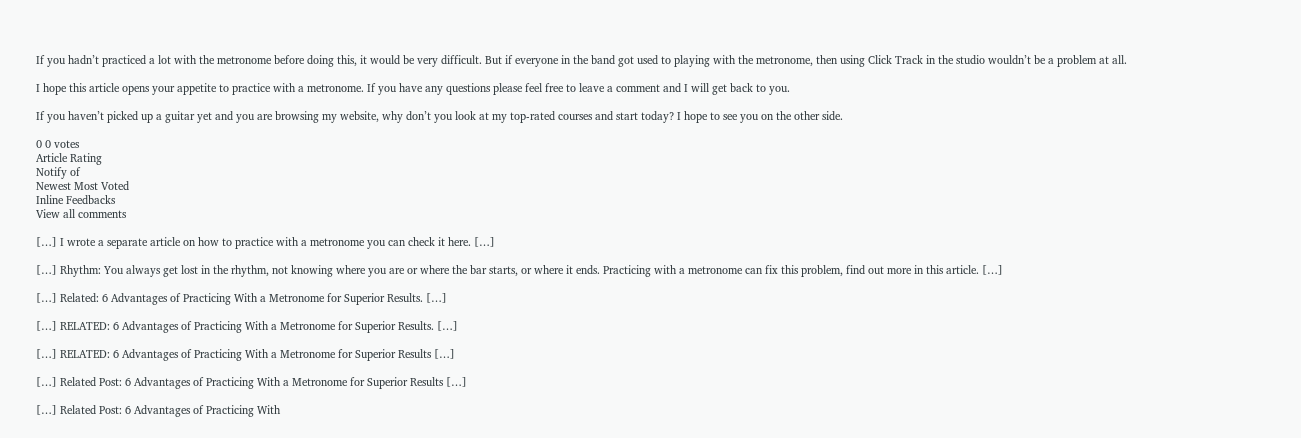If you hadn’t practiced a lot with the metronome before doing this, it would be very difficult. But if everyone in the band got used to playing with the metronome, then using Click Track in the studio wouldn’t be a problem at all.

I hope this article opens your appetite to practice with a metronome. If you have any questions please feel free to leave a comment and I will get back to you.

If you haven’t picked up a guitar yet and you are browsing my website, why don’t you look at my top-rated courses and start today? I hope to see you on the other side.

0 0 votes
Article Rating
Notify of
Newest Most Voted
Inline Feedbacks
View all comments

[…] I wrote a separate article on how to practice with a metronome you can check it here. […]

[…] Rhythm: You always get lost in the rhythm, not knowing where you are or where the bar starts, or where it ends. Practicing with a metronome can fix this problem, find out more in this article. […]

[…] Related: 6 Advantages of Practicing With a Metronome for Superior Results. […]

[…] RELATED: 6 Advantages of Practicing With a Metronome for Superior Results. […]

[…] RELATED: 6 Advantages of Practicing With a Metronome for Superior Results […]

[…] Related Post: 6 Advantages of Practicing With a Metronome for Superior Results […]

[…] Related Post: 6 Advantages of Practicing With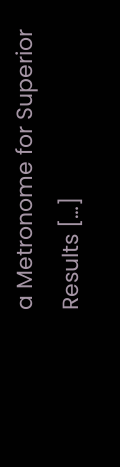a Metronome for Superior Results […]